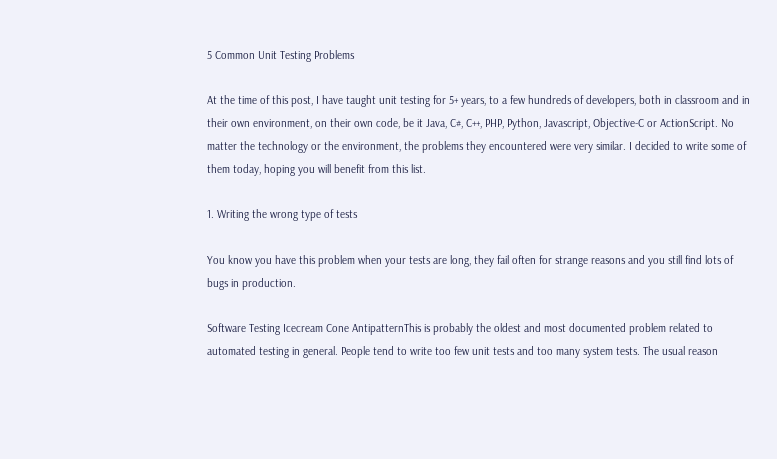5 Common Unit Testing Problems

At the time of this post, I have taught unit testing for 5+ years, to a few hundreds of developers, both in classroom and in their own environment, on their own code, be it Java, C#, C++, PHP, Python, Javascript, Objective-C or ActionScript. No matter the technology or the environment, the problems they encountered were very similar. I decided to write some of them today, hoping you will benefit from this list.

1. Writing the wrong type of tests

You know you have this problem when your tests are long, they fail often for strange reasons and you still find lots of bugs in production.

Software Testing Icecream Cone AntipatternThis is probably the oldest and most documented problem related to automated testing in general. People tend to write too few unit tests and too many system tests. The usual reason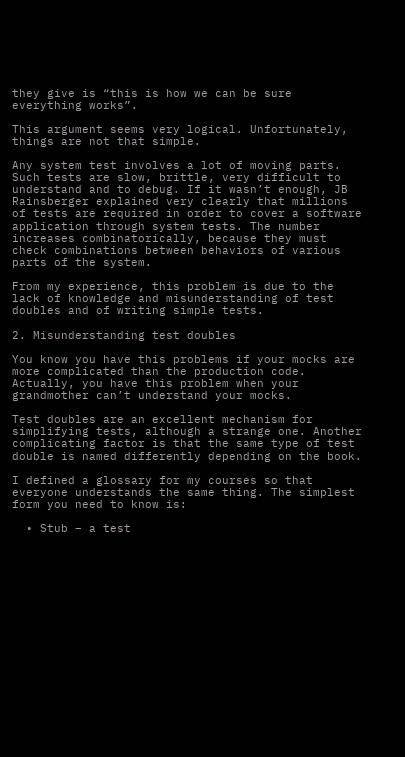they give is “this is how we can be sure everything works”.

This argument seems very logical. Unfortunately, things are not that simple.

Any system test involves a lot of moving parts. Such tests are slow, brittle, very difficult to understand and to debug. If it wasn’t enough, JB Rainsberger explained very clearly that millions of tests are required in order to cover a software application through system tests. The number increases combinatorically, because they must check combinations between behaviors of various parts of the system.

From my experience, this problem is due to the lack of knowledge and misunderstanding of test doubles and of writing simple tests.

2. Misunderstanding test doubles

You know you have this problems if your mocks are more complicated than the production code. Actually, you have this problem when your grandmother can’t understand your mocks.

Test doubles are an excellent mechanism for simplifying tests, although a strange one. Another complicating factor is that the same type of test double is named differently depending on the book.

I defined a glossary for my courses so that everyone understands the same thing. The simplest form you need to know is:

  • Stub – a test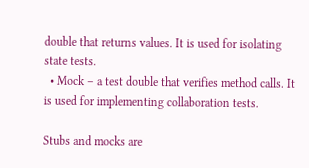double that returns values. It is used for isolating state tests.
  • Mock – a test double that verifies method calls. It is used for implementing collaboration tests.

Stubs and mocks are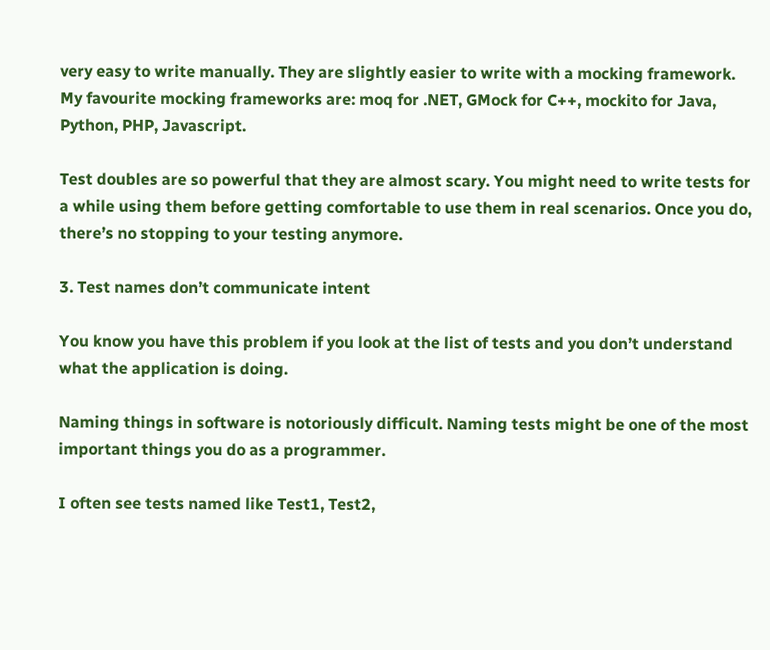very easy to write manually. They are slightly easier to write with a mocking framework. My favourite mocking frameworks are: moq for .NET, GMock for C++, mockito for Java, Python, PHP, Javascript.

Test doubles are so powerful that they are almost scary. You might need to write tests for a while using them before getting comfortable to use them in real scenarios. Once you do, there’s no stopping to your testing anymore.

3. Test names don’t communicate intent

You know you have this problem if you look at the list of tests and you don’t understand what the application is doing.

Naming things in software is notoriously difficult. Naming tests might be one of the most important things you do as a programmer.

I often see tests named like Test1, Test2,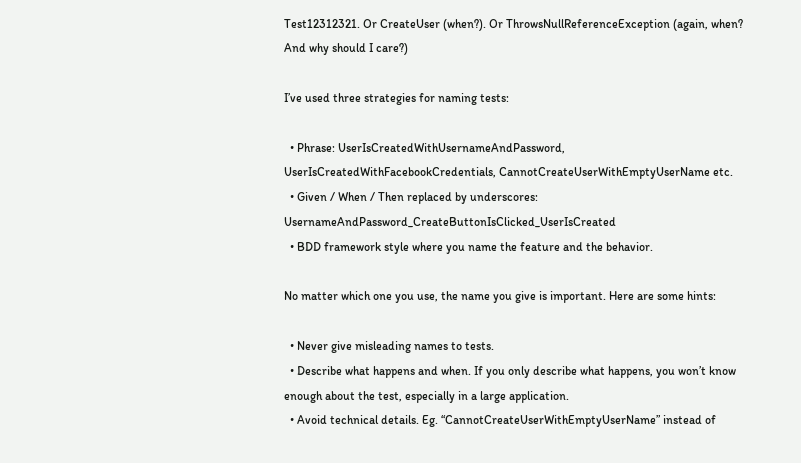Test12312321. Or CreateUser (when?). Or ThrowsNullReferenceException (again, when? And why should I care?)

I’ve used three strategies for naming tests:

  • Phrase: UserIsCreatedWithUsernameAndPassword, UserIsCreatedWithFacebookCredentials, CannotCreateUserWithEmptyUserName etc.
  • Given / When / Then replaced by underscores: UsernameAndPassword_CreateButtonIsClicked_UserIsCreated
  • BDD framework style where you name the feature and the behavior.

No matter which one you use, the name you give is important. Here are some hints:

  • Never give misleading names to tests.
  • Describe what happens and when. If you only describe what happens, you won’t know enough about the test, especially in a large application.
  • Avoid technical details. Eg. “CannotCreateUserWithEmptyUserName” instead of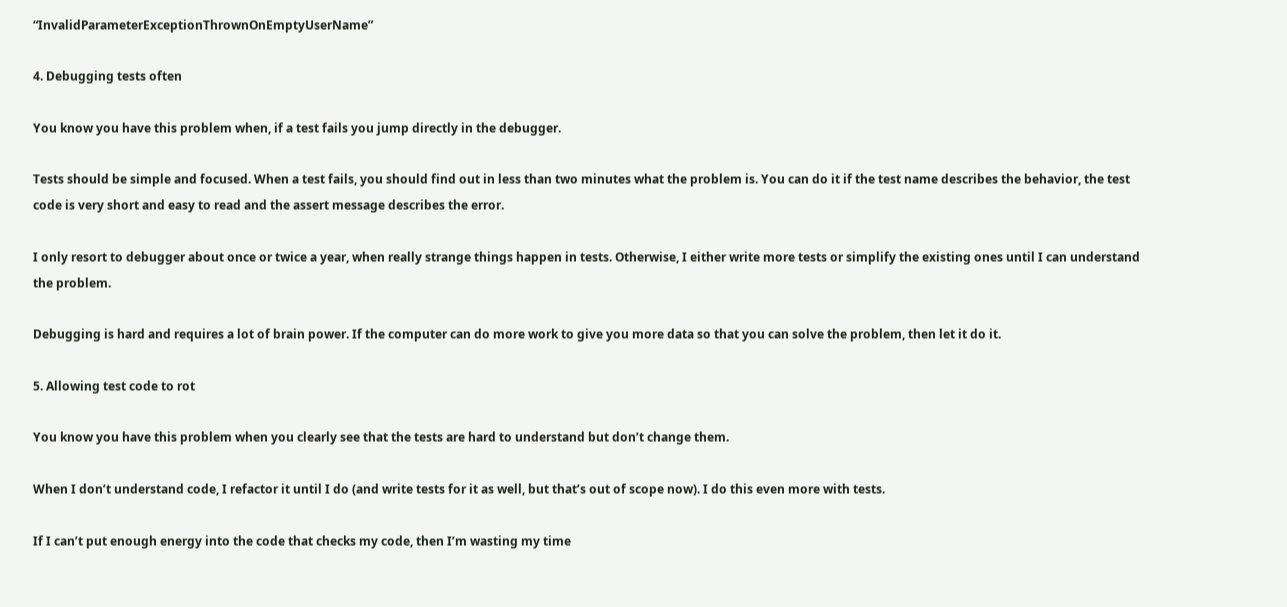“InvalidParameterExceptionThrownOnEmptyUserName”

4. Debugging tests often

You know you have this problem when, if a test fails you jump directly in the debugger.

Tests should be simple and focused. When a test fails, you should find out in less than two minutes what the problem is. You can do it if the test name describes the behavior, the test code is very short and easy to read and the assert message describes the error.

I only resort to debugger about once or twice a year, when really strange things happen in tests. Otherwise, I either write more tests or simplify the existing ones until I can understand the problem.

Debugging is hard and requires a lot of brain power. If the computer can do more work to give you more data so that you can solve the problem, then let it do it.

5. Allowing test code to rot

You know you have this problem when you clearly see that the tests are hard to understand but don’t change them.

When I don’t understand code, I refactor it until I do (and write tests for it as well, but that’s out of scope now). I do this even more with tests.

If I can’t put enough energy into the code that checks my code, then I’m wasting my time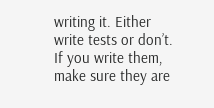writing it. Either write tests or don’t. If you write them, make sure they are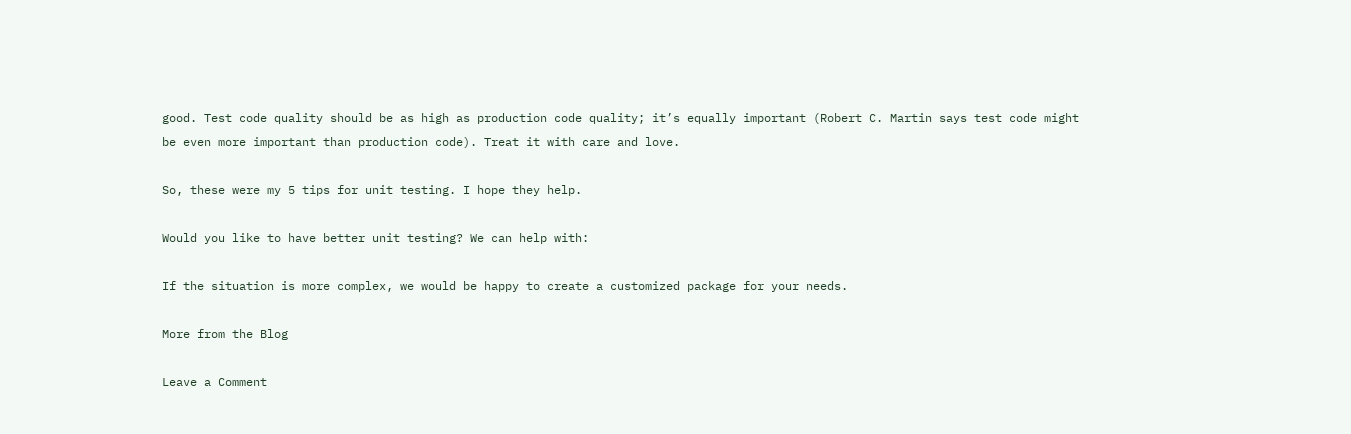good. Test code quality should be as high as production code quality; it’s equally important (Robert C. Martin says test code might be even more important than production code). Treat it with care and love.

So, these were my 5 tips for unit testing. I hope they help.

Would you like to have better unit testing? We can help with:

If the situation is more complex, we would be happy to create a customized package for your needs.

More from the Blog

Leave a Comment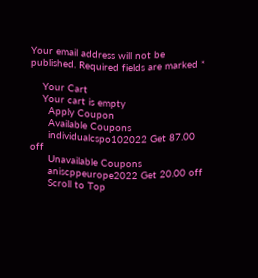Your email address will not be published. Required fields are marked *

    Your Cart
    Your cart is empty
      Apply Coupon
      Available Coupons
      individualcspo102022 Get 87.00 off
      Unavailable Coupons
      aniscppeurope2022 Get 20.00 off
      Scroll to Top